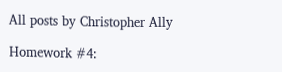All posts by Christopher Ally

Homework #4: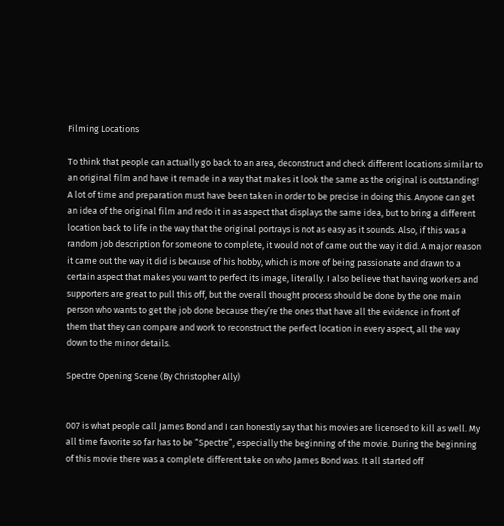Filming Locations

To think that people can actually go back to an area, deconstruct and check different locations similar to an original film and have it remade in a way that makes it look the same as the original is outstanding! A lot of time and preparation must have been taken in order to be precise in doing this. Anyone can get an idea of the original film and redo it in as aspect that displays the same idea, but to bring a different location back to life in the way that the original portrays is not as easy as it sounds. Also, if this was a random job description for someone to complete, it would not of came out the way it did. A major reason it came out the way it did is because of his hobby, which is more of being passionate and drawn to a certain aspect that makes you want to perfect its image, literally. I also believe that having workers and supporters are great to pull this off, but the overall thought process should be done by the one main person who wants to get the job done because they’re the ones that have all the evidence in front of them that they can compare and work to reconstruct the perfect location in every aspect, all the way down to the minor details.

Spectre Opening Scene (By Christopher Ally)


007 is what people call James Bond and I can honestly say that his movies are licensed to kill as well. My all time favorite so far has to be “Spectre”, especially the beginning of the movie. During the beginning of this movie there was a complete different take on who James Bond was. It all started off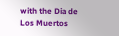with the Dia de Los Muertos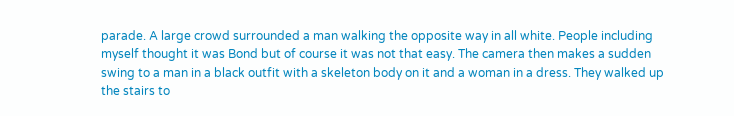parade. A large crowd surrounded a man walking the opposite way in all white. People including myself thought it was Bond but of course it was not that easy. The camera then makes a sudden swing to a man in a black outfit with a skeleton body on it and a woman in a dress. They walked up the stairs to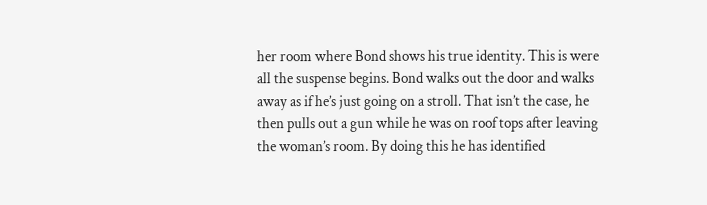her room where Bond shows his true identity. This is were all the suspense begins. Bond walks out the door and walks away as if he’s just going on a stroll. That isn’t the case, he then pulls out a gun while he was on roof tops after leaving the woman’s room. By doing this he has identified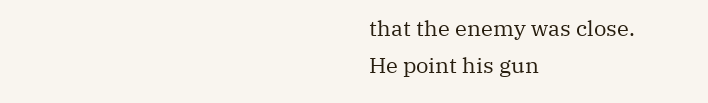that the enemy was close. He point his gun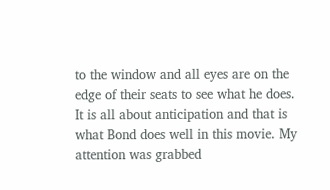to the window and all eyes are on the edge of their seats to see what he does. It is all about anticipation and that is what Bond does well in this movie. My attention was grabbed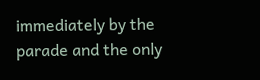immediately by the parade and the only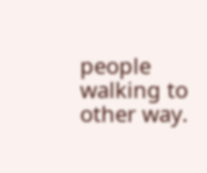people walking to other way.